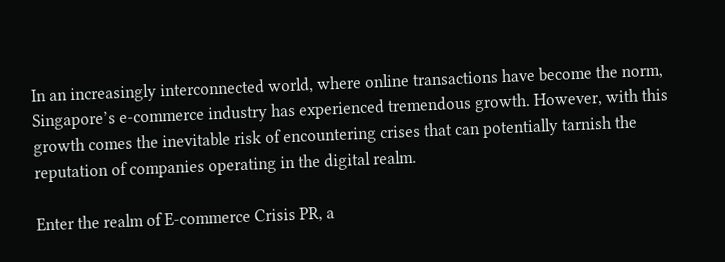In an increasingly interconnected world, where online transactions have become the norm, Singapore’s e-commerce industry has experienced tremendous growth. However, with this growth comes the inevitable risk of encountering crises that can potentially tarnish the reputation of companies operating in the digital realm.

Enter the realm of E-commerce Crisis PR, a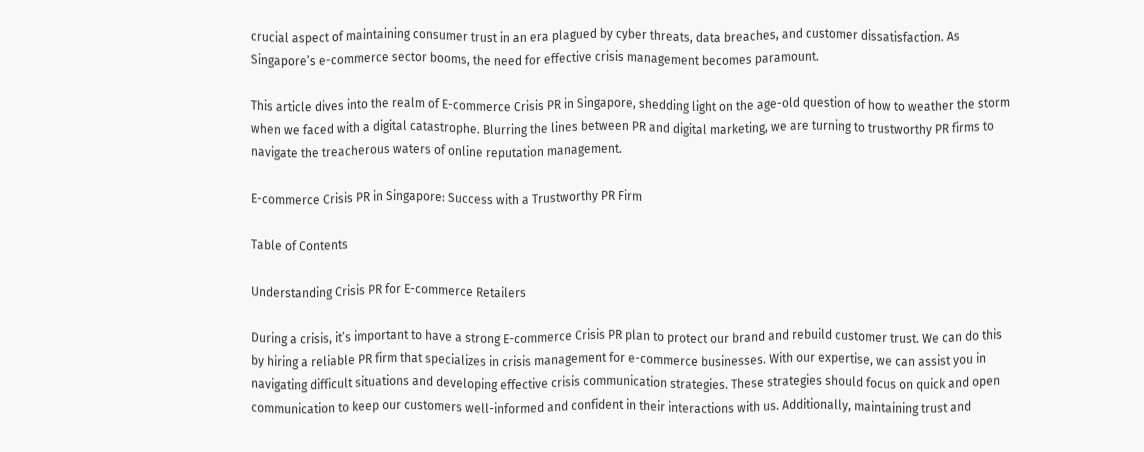crucial aspect of maintaining consumer trust in an era plagued by cyber threats, data breaches, and customer dissatisfaction. As Singapore’s e-commerce sector booms, the need for effective crisis management becomes paramount.

This article dives into the realm of E-commerce Crisis PR in Singapore, shedding light on the age-old question of how to weather the storm when we faced with a digital catastrophe. Blurring the lines between PR and digital marketing, we are turning to trustworthy PR firms to navigate the treacherous waters of online reputation management.

E-commerce Crisis PR in Singapore: Success with a Trustworthy PR Firm

Table of Contents

Understanding Crisis PR for E-commerce Retailers

During a crisis, it’s important to have a strong E-commerce Crisis PR plan to protect our brand and rebuild customer trust. We can do this by hiring a reliable PR firm that specializes in crisis management for e-commerce businesses. With our expertise, we can assist you in navigating difficult situations and developing effective crisis communication strategies. These strategies should focus on quick and open communication to keep our customers well-informed and confident in their interactions with us. Additionally, maintaining trust and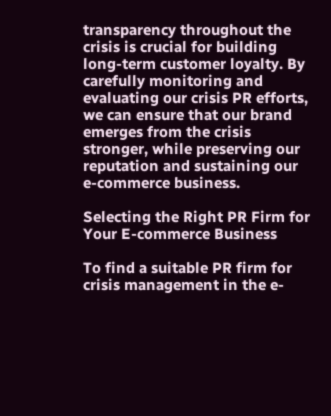transparency throughout the crisis is crucial for building long-term customer loyalty. By carefully monitoring and evaluating our crisis PR efforts, we can ensure that our brand emerges from the crisis stronger, while preserving our reputation and sustaining our e-commerce business.

Selecting the Right PR Firm for Your E-commerce Business

To find a suitable PR firm for crisis management in the e-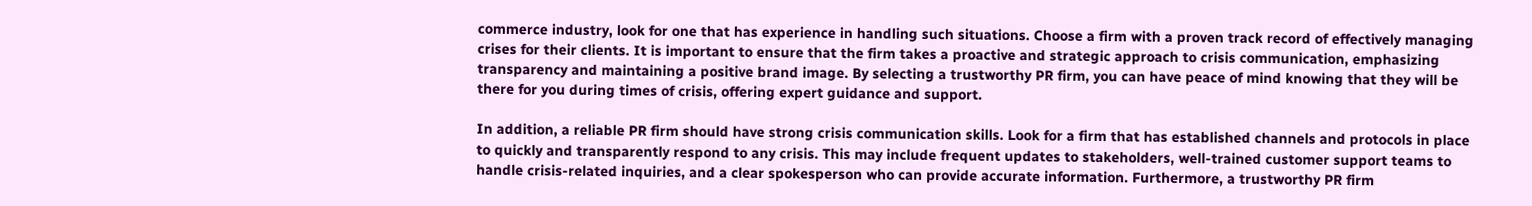commerce industry, look for one that has experience in handling such situations. Choose a firm with a proven track record of effectively managing crises for their clients. It is important to ensure that the firm takes a proactive and strategic approach to crisis communication, emphasizing transparency and maintaining a positive brand image. By selecting a trustworthy PR firm, you can have peace of mind knowing that they will be there for you during times of crisis, offering expert guidance and support.

In addition, a reliable PR firm should have strong crisis communication skills. Look for a firm that has established channels and protocols in place to quickly and transparently respond to any crisis. This may include frequent updates to stakeholders, well-trained customer support teams to handle crisis-related inquiries, and a clear spokesperson who can provide accurate information. Furthermore, a trustworthy PR firm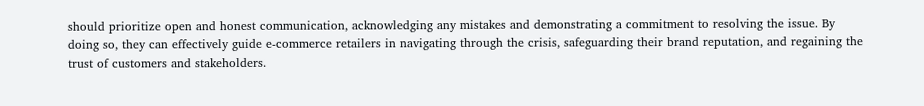should prioritize open and honest communication, acknowledging any mistakes and demonstrating a commitment to resolving the issue. By doing so, they can effectively guide e-commerce retailers in navigating through the crisis, safeguarding their brand reputation, and regaining the trust of customers and stakeholders.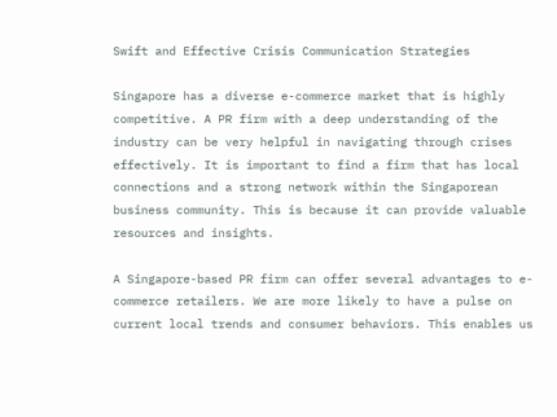Swift and Effective Crisis Communication Strategies

Singapore has a diverse e-commerce market that is highly competitive. A PR firm with a deep understanding of the industry can be very helpful in navigating through crises effectively. It is important to find a firm that has local connections and a strong network within the Singaporean business community. This is because it can provide valuable resources and insights.

A Singapore-based PR firm can offer several advantages to e-commerce retailers. We are more likely to have a pulse on current local trends and consumer behaviors. This enables us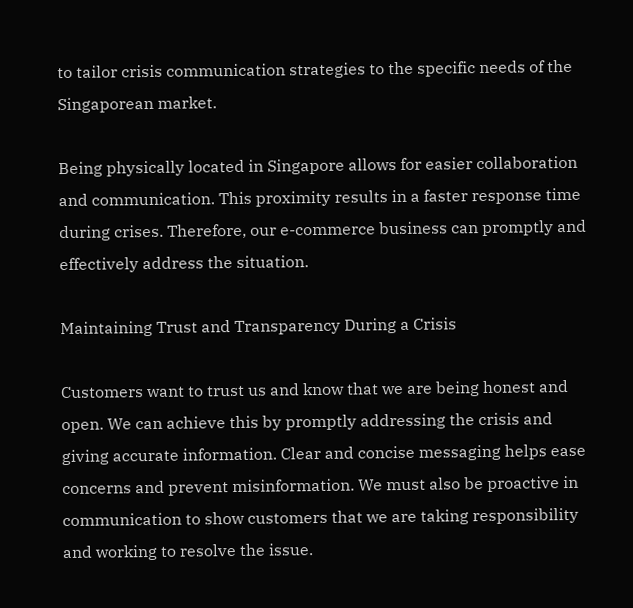to tailor crisis communication strategies to the specific needs of the Singaporean market.

Being physically located in Singapore allows for easier collaboration and communication. This proximity results in a faster response time during crises. Therefore, our e-commerce business can promptly and effectively address the situation.

Maintaining Trust and Transparency During a Crisis

Customers want to trust us and know that we are being honest and open. We can achieve this by promptly addressing the crisis and giving accurate information. Clear and concise messaging helps ease concerns and prevent misinformation. We must also be proactive in communication to show customers that we are taking responsibility and working to resolve the issue.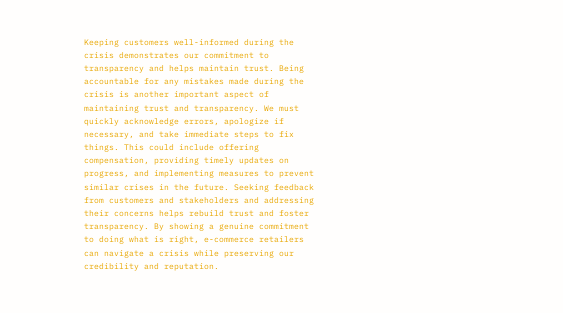Keeping customers well-informed during the crisis demonstrates our commitment to transparency and helps maintain trust. Being accountable for any mistakes made during the crisis is another important aspect of maintaining trust and transparency. We must quickly acknowledge errors, apologize if necessary, and take immediate steps to fix things. This could include offering compensation, providing timely updates on progress, and implementing measures to prevent similar crises in the future. Seeking feedback from customers and stakeholders and addressing their concerns helps rebuild trust and foster transparency. By showing a genuine commitment to doing what is right, e-commerce retailers can navigate a crisis while preserving our credibility and reputation.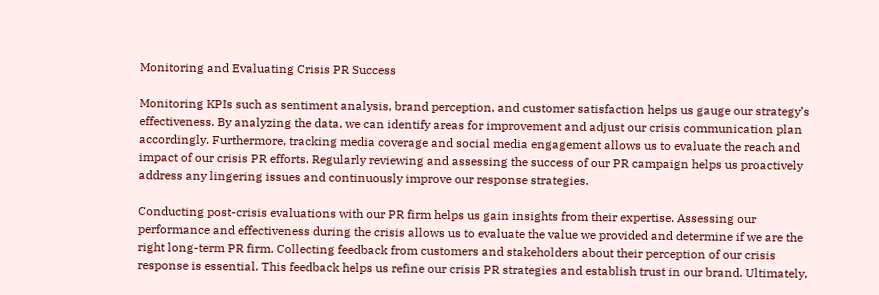Monitoring and Evaluating Crisis PR Success

Monitoring KPIs such as sentiment analysis, brand perception, and customer satisfaction helps us gauge our strategy’s effectiveness. By analyzing the data, we can identify areas for improvement and adjust our crisis communication plan accordingly. Furthermore, tracking media coverage and social media engagement allows us to evaluate the reach and impact of our crisis PR efforts. Regularly reviewing and assessing the success of our PR campaign helps us proactively address any lingering issues and continuously improve our response strategies.

Conducting post-crisis evaluations with our PR firm helps us gain insights from their expertise. Assessing our performance and effectiveness during the crisis allows us to evaluate the value we provided and determine if we are the right long-term PR firm. Collecting feedback from customers and stakeholders about their perception of our crisis response is essential. This feedback helps us refine our crisis PR strategies and establish trust in our brand. Ultimately,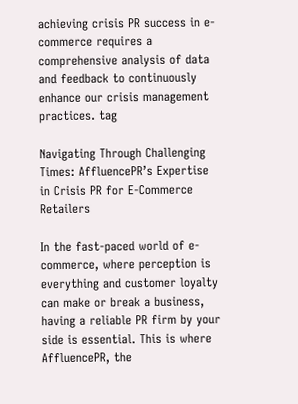achieving crisis PR success in e-commerce requires a comprehensive analysis of data and feedback to continuously enhance our crisis management practices. tag

Navigating Through Challenging Times: AffluencePR’s Expertise in Crisis PR for E-Commerce Retailers

In the fast-paced world of e-commerce, where perception is everything and customer loyalty can make or break a business, having a reliable PR firm by your side is essential. This is where AffluencePR, the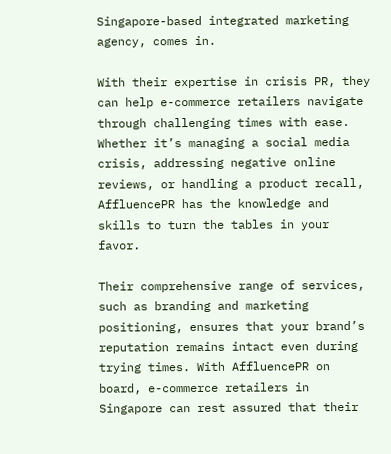Singapore-based integrated marketing agency, comes in.

With their expertise in crisis PR, they can help e-commerce retailers navigate through challenging times with ease. Whether it’s managing a social media crisis, addressing negative online reviews, or handling a product recall, AffluencePR has the knowledge and skills to turn the tables in your favor.

Their comprehensive range of services, such as branding and marketing positioning, ensures that your brand’s reputation remains intact even during trying times. With AffluencePR on board, e-commerce retailers in Singapore can rest assured that their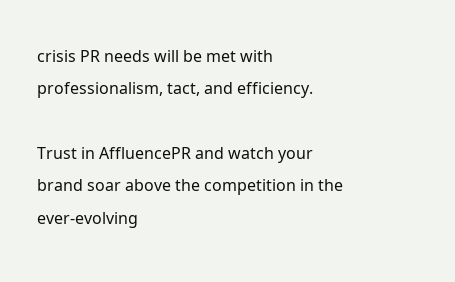crisis PR needs will be met with professionalism, tact, and efficiency.

Trust in AffluencePR and watch your brand soar above the competition in the ever-evolving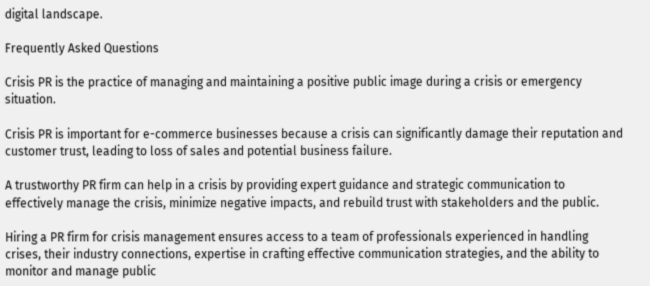digital landscape.

Frequently Asked Questions

Crisis PR is the practice of managing and maintaining a positive public image during a crisis or emergency situation.

Crisis PR is important for e-commerce businesses because a crisis can significantly damage their reputation and customer trust, leading to loss of sales and potential business failure.

A trustworthy PR firm can help in a crisis by providing expert guidance and strategic communication to effectively manage the crisis, minimize negative impacts, and rebuild trust with stakeholders and the public.

Hiring a PR firm for crisis management ensures access to a team of professionals experienced in handling crises, their industry connections, expertise in crafting effective communication strategies, and the ability to monitor and manage public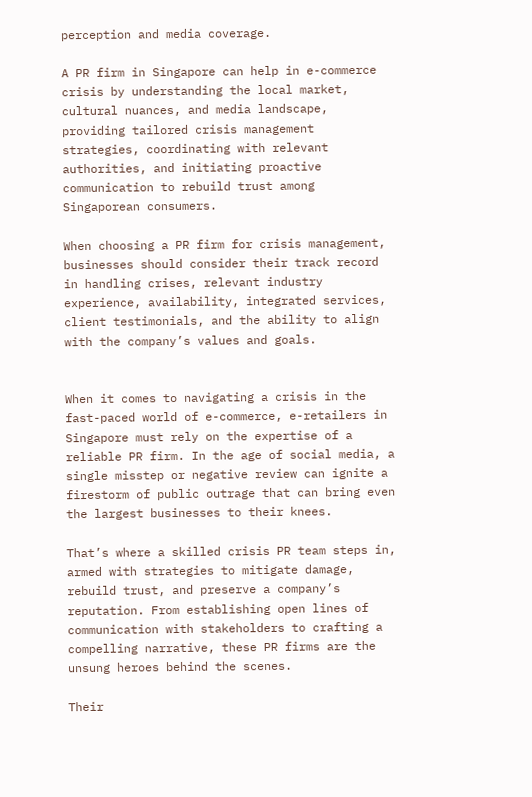perception and media coverage.

A PR firm in Singapore can help in e-commerce crisis by understanding the local market, cultural nuances, and media landscape, providing tailored crisis management strategies, coordinating with relevant authorities, and initiating proactive communication to rebuild trust among Singaporean consumers.

When choosing a PR firm for crisis management, businesses should consider their track record in handling crises, relevant industry experience, availability, integrated services, client testimonials, and the ability to align with the company’s values and goals.


When it comes to navigating a crisis in the fast-paced world of e-commerce, e-retailers in Singapore must rely on the expertise of a reliable PR firm. In the age of social media, a single misstep or negative review can ignite a firestorm of public outrage that can bring even the largest businesses to their knees.

That’s where a skilled crisis PR team steps in, armed with strategies to mitigate damage, rebuild trust, and preserve a company’s reputation. From establishing open lines of communication with stakeholders to crafting a compelling narrative, these PR firms are the unsung heroes behind the scenes.

Their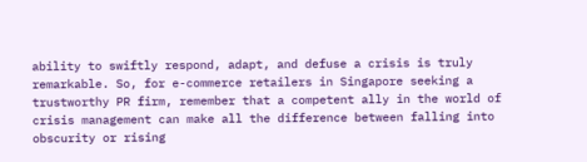ability to swiftly respond, adapt, and defuse a crisis is truly remarkable. So, for e-commerce retailers in Singapore seeking a trustworthy PR firm, remember that a competent ally in the world of crisis management can make all the difference between falling into obscurity or rising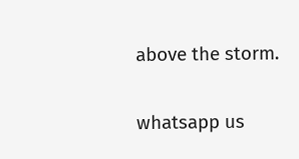above the storm.

whatsapp us